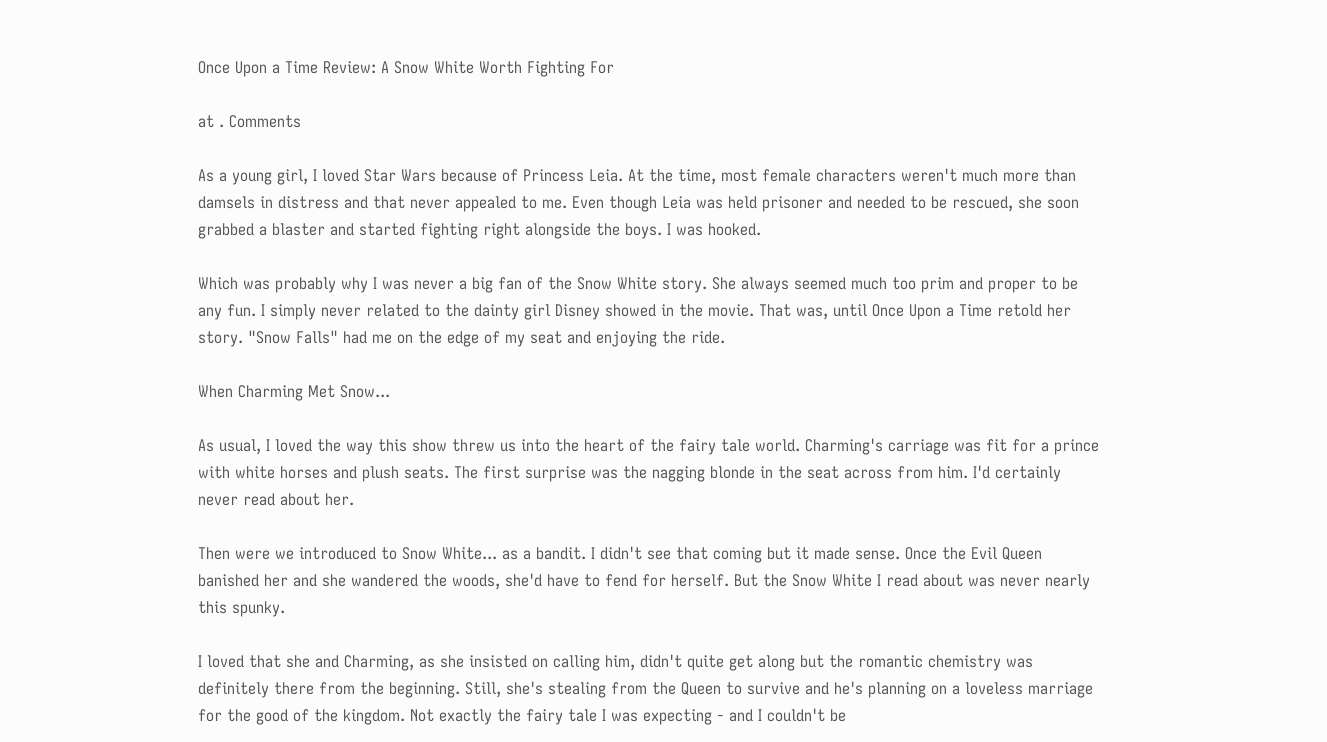Once Upon a Time Review: A Snow White Worth Fighting For

at . Comments

As a young girl, I loved Star Wars because of Princess Leia. At the time, most female characters weren't much more than damsels in distress and that never appealed to me. Even though Leia was held prisoner and needed to be rescued, she soon grabbed a blaster and started fighting right alongside the boys. I was hooked.

Which was probably why I was never a big fan of the Snow White story. She always seemed much too prim and proper to be any fun. I simply never related to the dainty girl Disney showed in the movie. That was, until Once Upon a Time retold her story. "Snow Falls" had me on the edge of my seat and enjoying the ride.

When Charming Met Snow...

As usual, I loved the way this show threw us into the heart of the fairy tale world. Charming's carriage was fit for a prince with white horses and plush seats. The first surprise was the nagging blonde in the seat across from him. I'd certainly never read about her.

Then were we introduced to Snow White... as a bandit. I didn't see that coming but it made sense. Once the Evil Queen banished her and she wandered the woods, she'd have to fend for herself. But the Snow White I read about was never nearly this spunky.

I loved that she and Charming, as she insisted on calling him, didn't quite get along but the romantic chemistry was definitely there from the beginning. Still, she's stealing from the Queen to survive and he's planning on a loveless marriage for the good of the kingdom. Not exactly the fairy tale I was expecting - and I couldn't be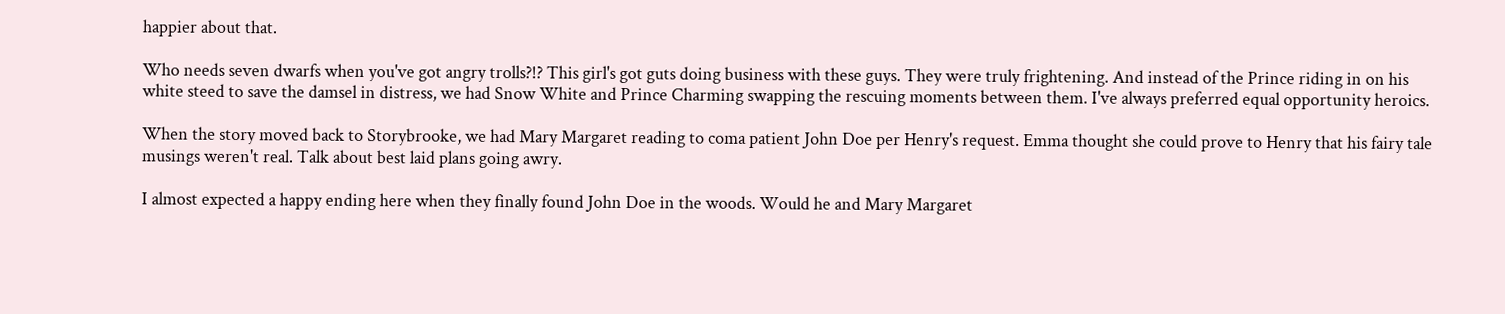happier about that.

Who needs seven dwarfs when you've got angry trolls?!? This girl's got guts doing business with these guys. They were truly frightening. And instead of the Prince riding in on his white steed to save the damsel in distress, we had Snow White and Prince Charming swapping the rescuing moments between them. I've always preferred equal opportunity heroics.

When the story moved back to Storybrooke, we had Mary Margaret reading to coma patient John Doe per Henry's request. Emma thought she could prove to Henry that his fairy tale musings weren't real. Talk about best laid plans going awry.

I almost expected a happy ending here when they finally found John Doe in the woods. Would he and Mary Margaret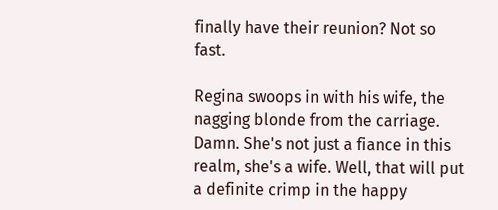finally have their reunion? Not so fast.

Regina swoops in with his wife, the nagging blonde from the carriage. Damn. She's not just a fiance in this realm, she's a wife. Well, that will put a definite crimp in the happy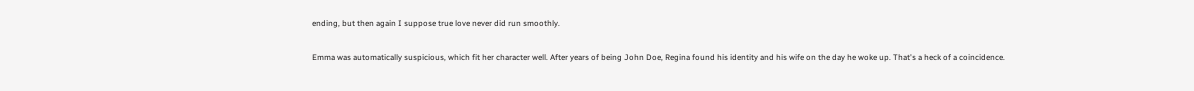ending, but then again I suppose true love never did run smoothly.

Emma was automatically suspicious, which fit her character well. After years of being John Doe, Regina found his identity and his wife on the day he woke up. That's a heck of a coincidence.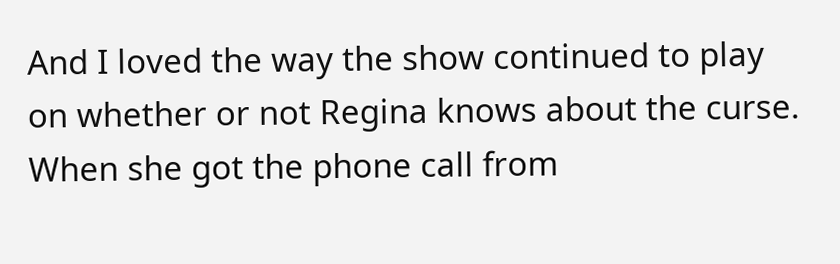And I loved the way the show continued to play on whether or not Regina knows about the curse. When she got the phone call from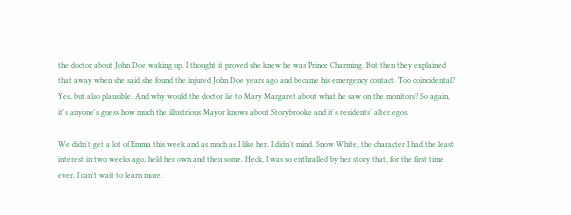the doctor about John Doe waking up, I thought it proved she knew he was Prince Charming. But then they explained that away when she said she found the injured John Doe years ago and became his emergency contact. Too coincidental? Yes, but also plausible. And why would the doctor lie to Mary Margaret about what he saw on the monitors? So again, it's anyone's guess how much the illustrious Mayor knows about Storybrooke and it's residents' alter egos.

We didn't get a lot of Emma this week and as much as I like her, I didn't mind. Snow White, the character I had the least interest in two weeks ago, held her own and then some. Heck, I was so enthralled by her story that, for the first time ever, I can't wait to learn more.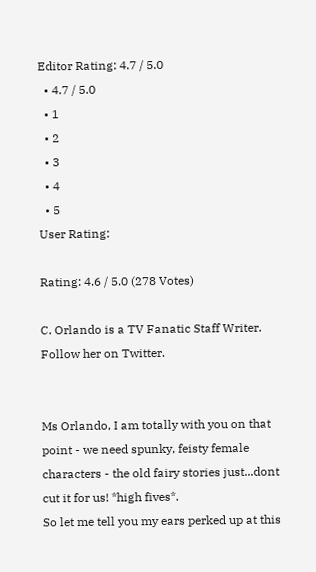Editor Rating: 4.7 / 5.0
  • 4.7 / 5.0
  • 1
  • 2
  • 3
  • 4
  • 5
User Rating:

Rating: 4.6 / 5.0 (278 Votes)

C. Orlando is a TV Fanatic Staff Writer. Follow her on Twitter.


Ms Orlando, I am totally with you on that point - we need spunky, feisty female characters - the old fairy stories just...dont cut it for us! *high fives*.
So let me tell you my ears perked up at this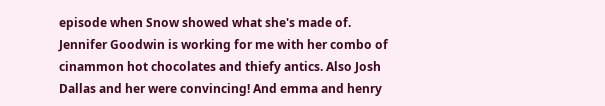episode when Snow showed what she's made of. Jennifer Goodwin is working for me with her combo of cinammon hot chocolates and thiefy antics. Also Josh Dallas and her were convincing! And emma and henry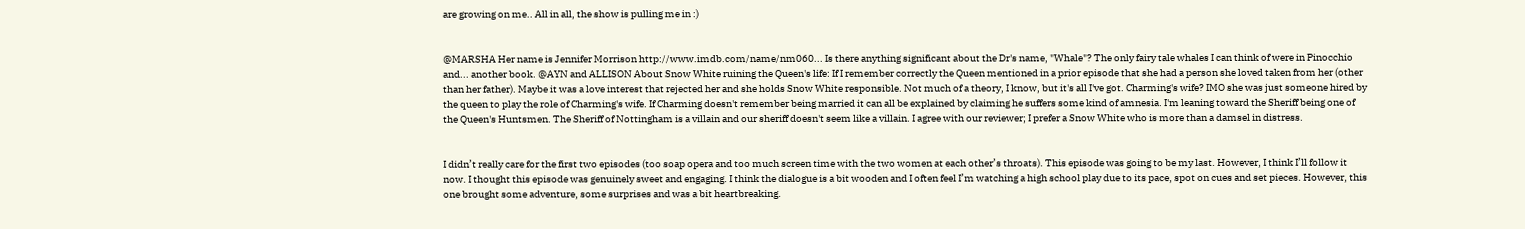are growing on me.. All in all, the show is pulling me in :)


@MARSHA Her name is Jennifer Morrison http://www.imdb.com/name/nm060... Is there anything significant about the Dr's name, "Whale"? The only fairy tale whales I can think of were in Pinocchio and... another book. @AYN and ALLISON About Snow White ruining the Queen's life: If I remember correctly the Queen mentioned in a prior episode that she had a person she loved taken from her (other than her father). Maybe it was a love interest that rejected her and she holds Snow White responsible. Not much of a theory, I know, but it's all I've got. Charming's wife? IMO she was just someone hired by the queen to play the role of Charming's wife. If Charming doesn't remember being married it can all be explained by claiming he suffers some kind of amnesia. I'm leaning toward the Sheriff being one of the Queen's Huntsmen. The Sheriff of Nottingham is a villain and our sheriff doesn't seem like a villain. I agree with our reviewer; I prefer a Snow White who is more than a damsel in distress.


I didn’t really care for the first two episodes (too soap opera and too much screen time with the two women at each other’s throats). This episode was going to be my last. However, I think I’ll follow it now. I thought this episode was genuinely sweet and engaging. I think the dialogue is a bit wooden and I often feel I’m watching a high school play due to its pace, spot on cues and set pieces. However, this one brought some adventure, some surprises and was a bit heartbreaking.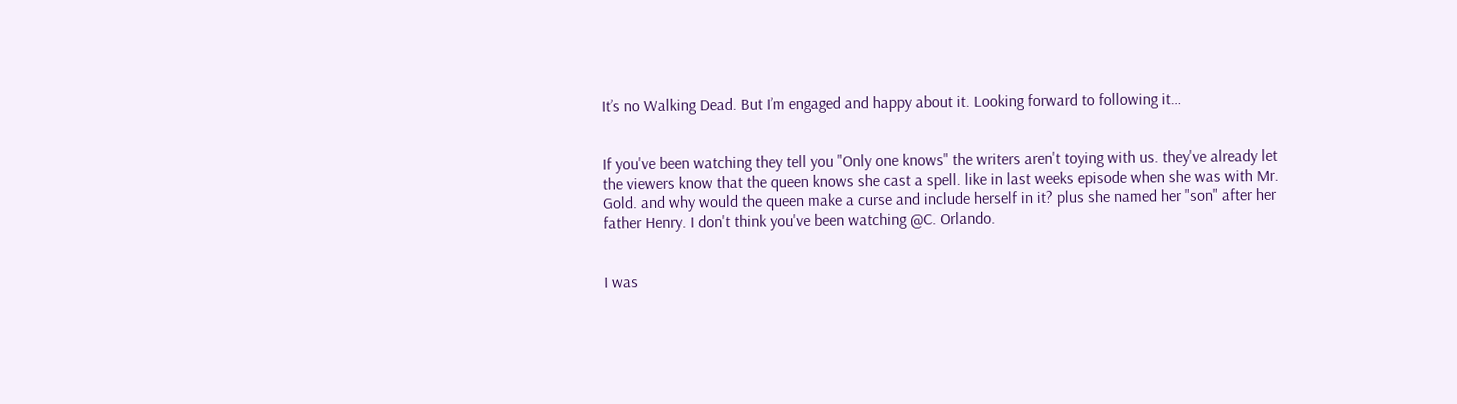It’s no Walking Dead. But I’m engaged and happy about it. Looking forward to following it…


If you've been watching they tell you "Only one knows" the writers aren't toying with us. they've already let the viewers know that the queen knows she cast a spell. like in last weeks episode when she was with Mr. Gold. and why would the queen make a curse and include herself in it? plus she named her "son" after her father Henry. I don't think you've been watching @C. Orlando.


I was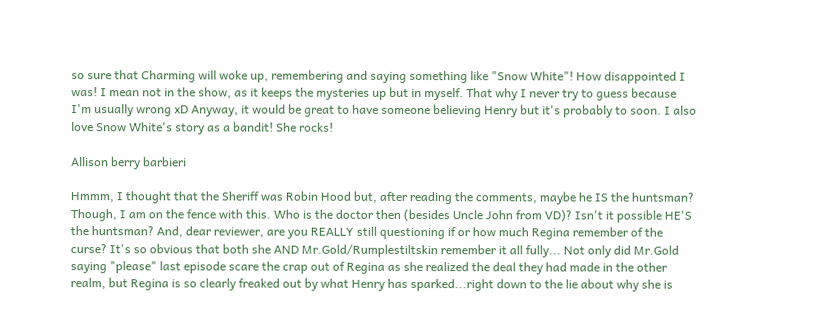so sure that Charming will woke up, remembering and saying something like "Snow White"! How disappointed I was! I mean not in the show, as it keeps the mysteries up but in myself. That why I never try to guess because I'm usually wrong xD Anyway, it would be great to have someone believing Henry but it's probably to soon. I also love Snow White's story as a bandit! She rocks!

Allison berry barbieri

Hmmm, I thought that the Sheriff was Robin Hood but, after reading the comments, maybe he IS the huntsman? Though, I am on the fence with this. Who is the doctor then (besides Uncle John from VD)? Isn't it possible HE'S the huntsman? And, dear reviewer, are you REALLY still questioning if or how much Regina remember of the curse? It's so obvious that both she AND Mr.Gold/Rumplestiltskin remember it all fully... Not only did Mr.Gold saying "please" last episode scare the crap out of Regina as she realized the deal they had made in the other realm, but Regina is so clearly freaked out by what Henry has sparked...right down to the lie about why she is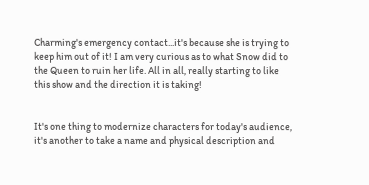Charming's emergency contact...it's because she is trying to keep him out of it! I am very curious as to what Snow did to the Queen to ruin her life. All in all, really starting to like this show and the direction it is taking!


It's one thing to modernize characters for today's audience, it's another to take a name and physical description and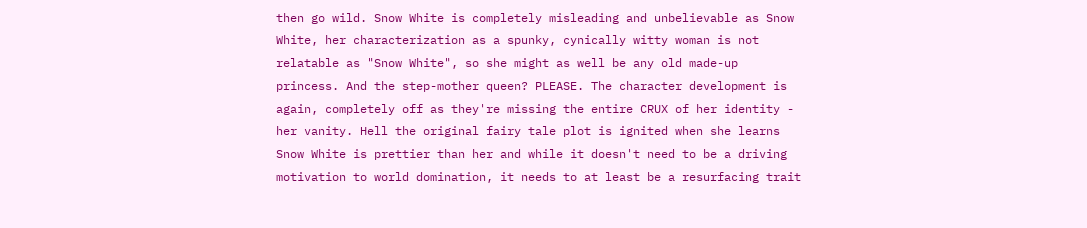then go wild. Snow White is completely misleading and unbelievable as Snow White, her characterization as a spunky, cynically witty woman is not relatable as "Snow White", so she might as well be any old made-up princess. And the step-mother queen? PLEASE. The character development is again, completely off as they're missing the entire CRUX of her identity - her vanity. Hell the original fairy tale plot is ignited when she learns Snow White is prettier than her and while it doesn't need to be a driving motivation to world domination, it needs to at least be a resurfacing trait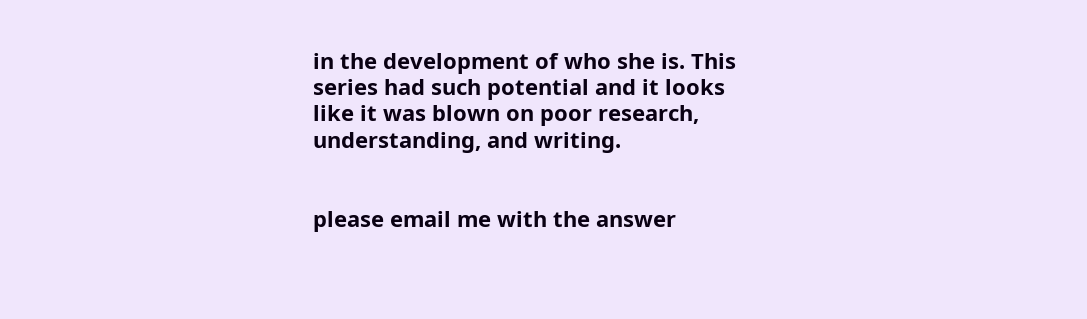in the development of who she is. This series had such potential and it looks like it was blown on poor research, understanding, and writing.


please email me with the answer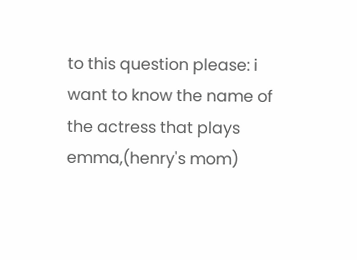to this question please: i want to know the name of the actress that plays emma,(henry's mom)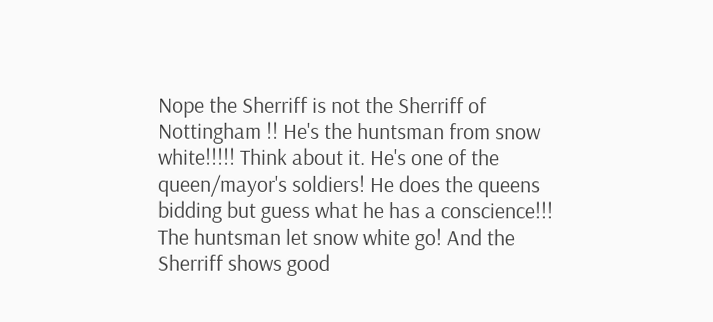Nope the Sherriff is not the Sherriff of Nottingham !! He's the huntsman from snow white!!!!! Think about it. He's one of the queen/mayor's soldiers! He does the queens bidding but guess what he has a conscience!!! The huntsman let snow white go! And the Sherriff shows good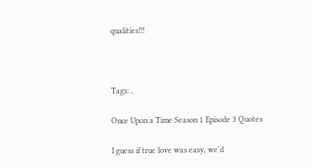qualities!!!



Tags: ,

Once Upon a Time Season 1 Episode 3 Quotes

I guess if true love was easy, we'd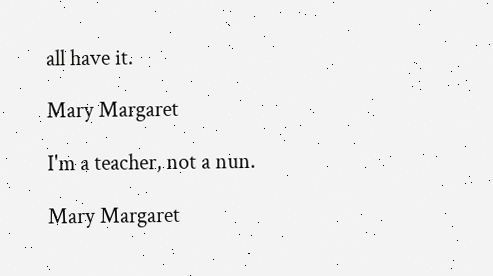all have it.

Mary Margaret

I'm a teacher, not a nun.

Mary Margaret